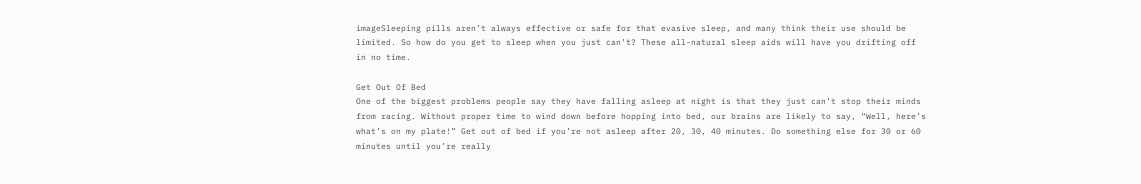imageSleeping pills aren’t always effective or safe for that evasive sleep, and many think their use should be limited. So how do you get to sleep when you just can’t? These all-natural sleep aids will have you drifting off in no time.

Get Out Of Bed
One of the biggest problems people say they have falling asleep at night is that they just can’t stop their minds from racing. Without proper time to wind down before hopping into bed, our brains are likely to say, “Well, here’s what’s on my plate!” Get out of bed if you’re not asleep after 20, 30, 40 minutes. Do something else for 30 or 60 minutes until you’re really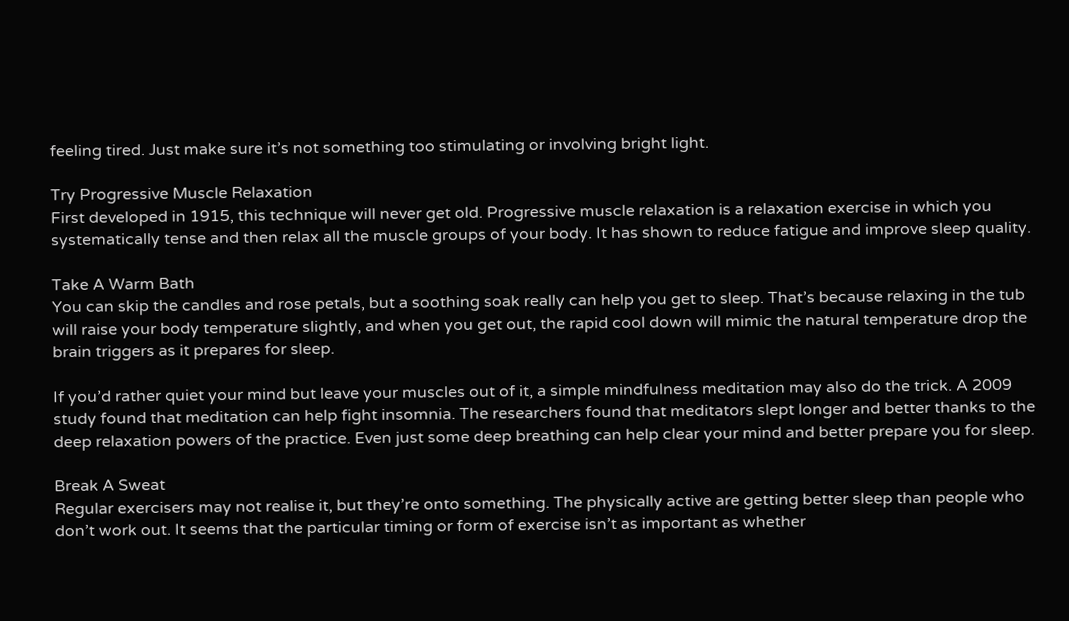feeling tired. Just make sure it’s not something too stimulating or involving bright light.

Try Progressive Muscle Relaxation
First developed in 1915, this technique will never get old. Progressive muscle relaxation is a relaxation exercise in which you systematically tense and then relax all the muscle groups of your body. It has shown to reduce fatigue and improve sleep quality.

Take A Warm Bath
You can skip the candles and rose petals, but a soothing soak really can help you get to sleep. That’s because relaxing in the tub will raise your body temperature slightly, and when you get out, the rapid cool down will mimic the natural temperature drop the brain triggers as it prepares for sleep.

If you’d rather quiet your mind but leave your muscles out of it, a simple mindfulness meditation may also do the trick. A 2009 study found that meditation can help fight insomnia. The researchers found that meditators slept longer and better thanks to the deep relaxation powers of the practice. Even just some deep breathing can help clear your mind and better prepare you for sleep.

Break A Sweat
Regular exercisers may not realise it, but they’re onto something. The physically active are getting better sleep than people who don’t work out. It seems that the particular timing or form of exercise isn’t as important as whether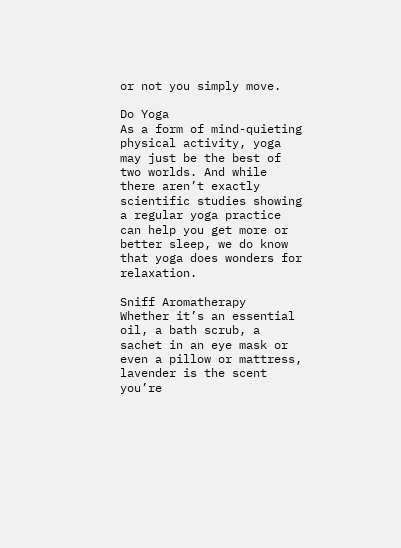or not you simply move.

Do Yoga
As a form of mind-quieting physical activity, yoga may just be the best of two worlds. And while there aren’t exactly scientific studies showing a regular yoga practice can help you get more or better sleep, we do know that yoga does wonders for relaxation.

Sniff Aromatherapy
Whether it’s an essential oil, a bath scrub, a sachet in an eye mask or even a pillow or mattress, lavender is the scent you’re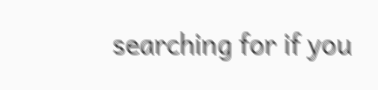searching for if you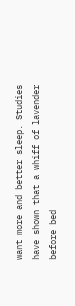want more and better sleep. Studies have shown that a whiff of lavender before bed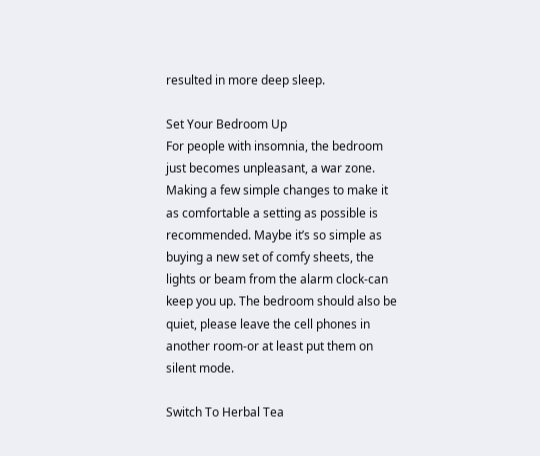resulted in more deep sleep.

Set Your Bedroom Up
For people with insomnia, the bedroom just becomes unpleasant, a war zone. Making a few simple changes to make it as comfortable a setting as possible is recommended. Maybe it’s so simple as buying a new set of comfy sheets, the lights or beam from the alarm clock-can keep you up. The bedroom should also be quiet, please leave the cell phones in another room-or at least put them on silent mode.

Switch To Herbal Tea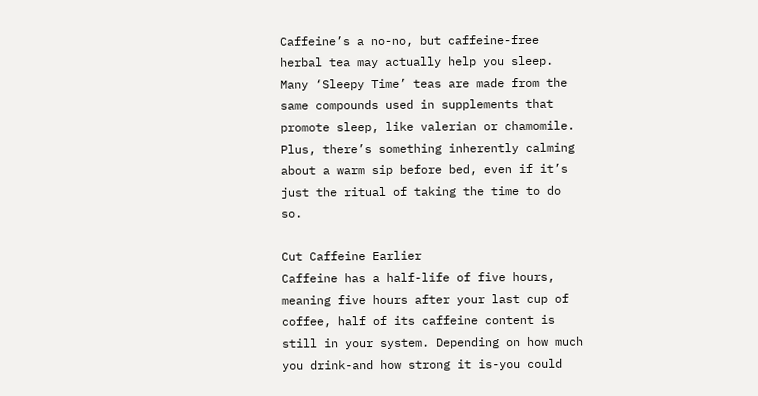Caffeine’s a no-no, but caffeine-free herbal tea may actually help you sleep. Many ‘Sleepy Time’ teas are made from the same compounds used in supplements that promote sleep, like valerian or chamomile. Plus, there’s something inherently calming about a warm sip before bed, even if it’s just the ritual of taking the time to do so.

Cut Caffeine Earlier
Caffeine has a half-life of five hours, meaning five hours after your last cup of coffee, half of its caffeine content is still in your system. Depending on how much you drink-and how strong it is-you could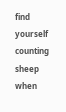find yourself counting sheep when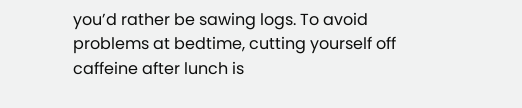you’d rather be sawing logs. To avoid problems at bedtime, cutting yourself off caffeine after lunch is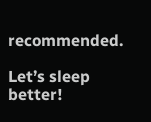recommended.

Let’s sleep better!